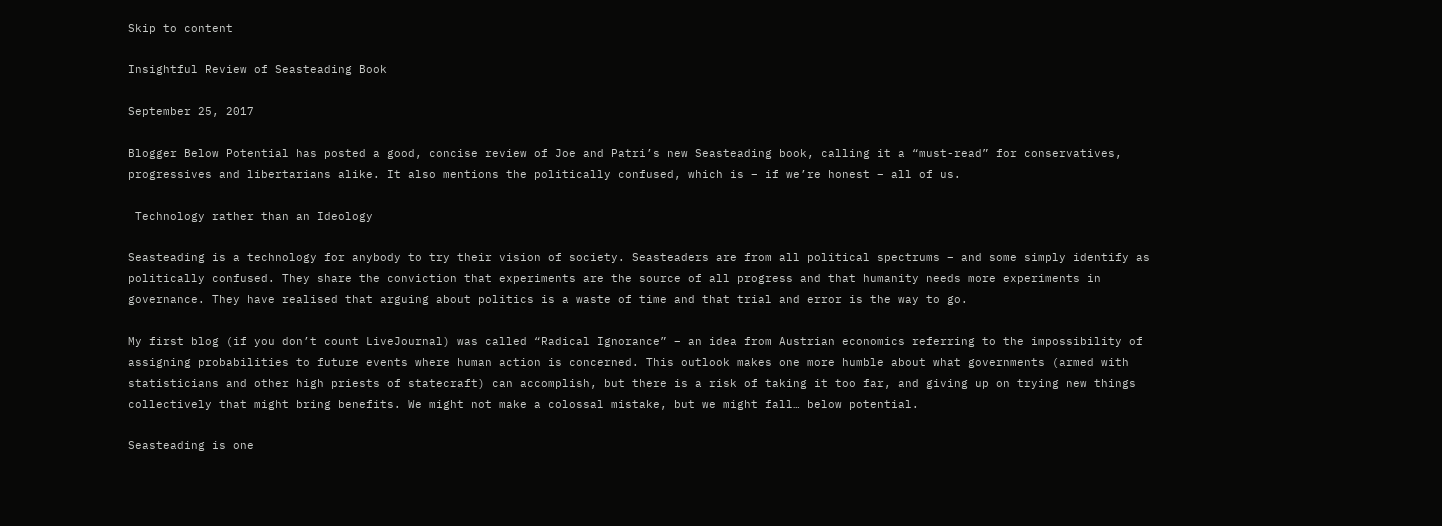Skip to content

Insightful Review of Seasteading Book

September 25, 2017

Blogger Below Potential has posted a good, concise review of Joe and Patri’s new Seasteading book, calling it a “must-read” for conservatives, progressives and libertarians alike. It also mentions the politically confused, which is – if we’re honest – all of us.

 Technology rather than an Ideology

Seasteading is a technology for anybody to try their vision of society. Seasteaders are from all political spectrums – and some simply identify as politically confused. They share the conviction that experiments are the source of all progress and that humanity needs more experiments in governance. They have realised that arguing about politics is a waste of time and that trial and error is the way to go.

My first blog (if you don’t count LiveJournal) was called “Radical Ignorance” – an idea from Austrian economics referring to the impossibility of assigning probabilities to future events where human action is concerned. This outlook makes one more humble about what governments (armed with statisticians and other high priests of statecraft) can accomplish, but there is a risk of taking it too far, and giving up on trying new things collectively that might bring benefits. We might not make a colossal mistake, but we might fall… below potential.

Seasteading is one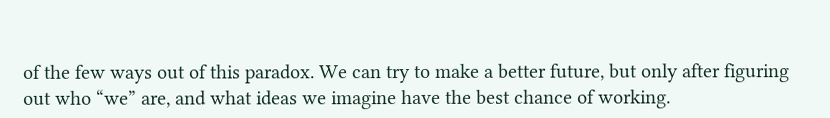of the few ways out of this paradox. We can try to make a better future, but only after figuring out who “we” are, and what ideas we imagine have the best chance of working.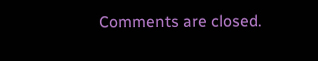Comments are closed.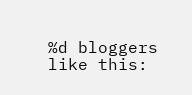%d bloggers like this: